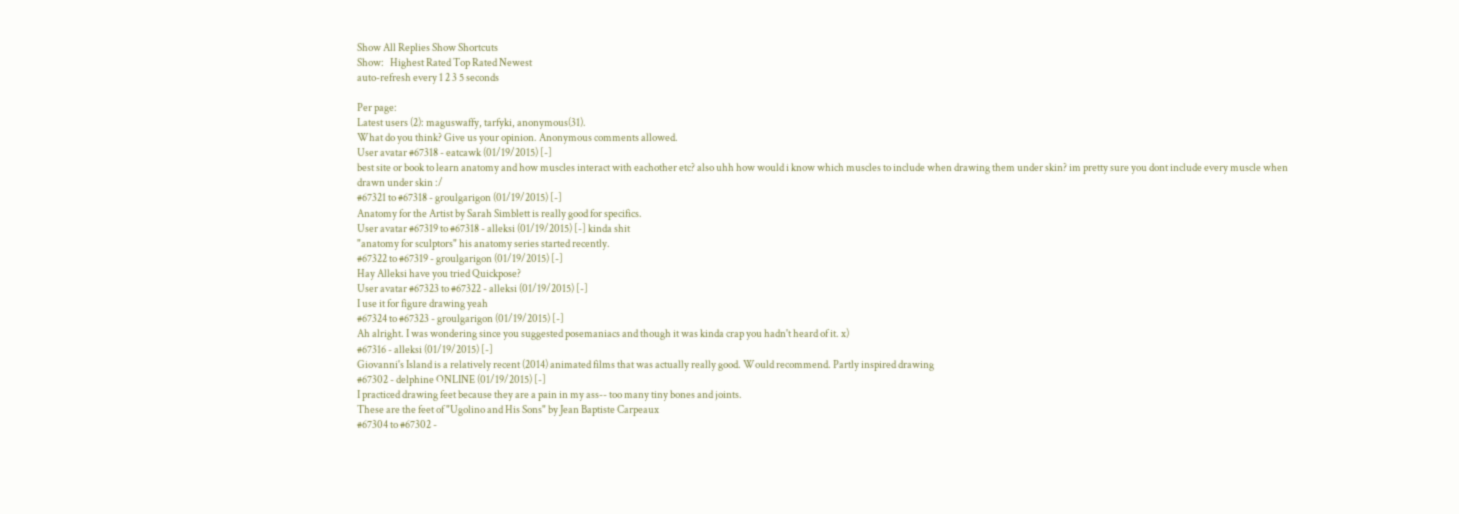Show All Replies Show Shortcuts
Show:   Highest Rated Top Rated Newest
auto-refresh every 1 2 3 5 seconds

Per page:
Latest users (2): maguswaffy, tarfyki, anonymous(31).
What do you think? Give us your opinion. Anonymous comments allowed.
User avatar #67318 - eatcawk (01/19/2015) [-]
best site or book to learn anatomy and how muscles interact with eachother etc? also uhh how would i know which muscles to include when drawing them under skin? im pretty sure you dont include every muscle when drawn under skin :/
#67321 to #67318 - groulgarigon (01/19/2015) [-]
Anatomy for the Artist by Sarah Simblett is really good for specifics.
User avatar #67319 to #67318 - alleksi (01/19/2015) [-] kinda shit
"anatomy for sculptors" his anatomy series started recently.
#67322 to #67319 - groulgarigon (01/19/2015) [-]
Hay Alleksi have you tried Quickpose?
User avatar #67323 to #67322 - alleksi (01/19/2015) [-]
I use it for figure drawing yeah
#67324 to #67323 - groulgarigon (01/19/2015) [-]
Ah alright. I was wondering since you suggested posemaniacs and though it was kinda crap you hadn't heard of it. x)
#67316 - alleksi (01/19/2015) [-]
Giovanni's Island is a relatively recent (2014) animated films that was actually really good. Would recommend. Partly inspired drawing
#67302 - delphine ONLINE (01/19/2015) [-]
I practiced drawing feet because they are a pain in my ass-- too many tiny bones and joints.
These are the feet of "Ugolino and His Sons" by Jean Baptiste Carpeaux
#67304 to #67302 -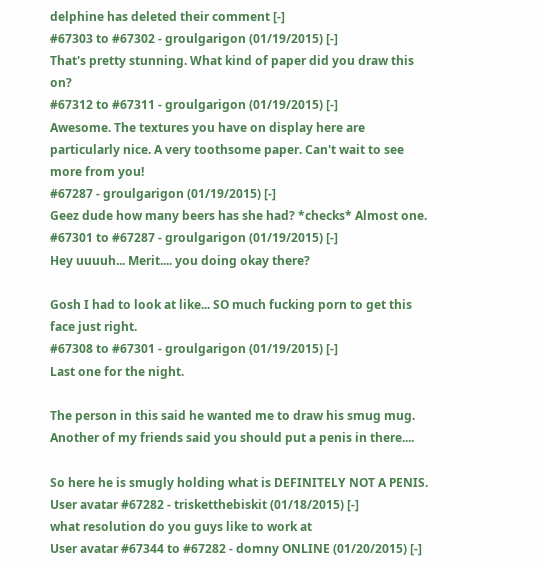delphine has deleted their comment [-]
#67303 to #67302 - groulgarigon (01/19/2015) [-]
That's pretty stunning. What kind of paper did you draw this on?
#67312 to #67311 - groulgarigon (01/19/2015) [-]
Awesome. The textures you have on display here are particularly nice. A very toothsome paper. Can't wait to see more from you!
#67287 - groulgarigon (01/19/2015) [-]
Geez dude how many beers has she had? *checks* Almost one.
#67301 to #67287 - groulgarigon (01/19/2015) [-]
Hey uuuuh... Merit.... you doing okay there?

Gosh I had to look at like... SO much fucking porn to get this face just right.
#67308 to #67301 - groulgarigon (01/19/2015) [-]
Last one for the night.

The person in this said he wanted me to draw his smug mug.
Another of my friends said you should put a penis in there....

So here he is smugly holding what is DEFINITELY NOT A PENIS.
User avatar #67282 - trisketthebiskit (01/18/2015) [-]
what resolution do you guys like to work at
User avatar #67344 to #67282 - domny ONLINE (01/20/2015) [-]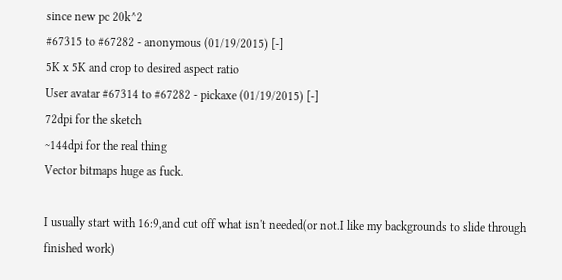since new pc 20k^2
#67315 to #67282 - anonymous (01/19/2015) [-]
5K x 5K and crop to desired aspect ratio
User avatar #67314 to #67282 - pickaxe (01/19/2015) [-]
72dpi for the sketch
~144dpi for the real thing
Vector bitmaps huge as fuck.

I usually start with 16:9,and cut off what isn't needed(or not.I like my backgrounds to slide through finished work)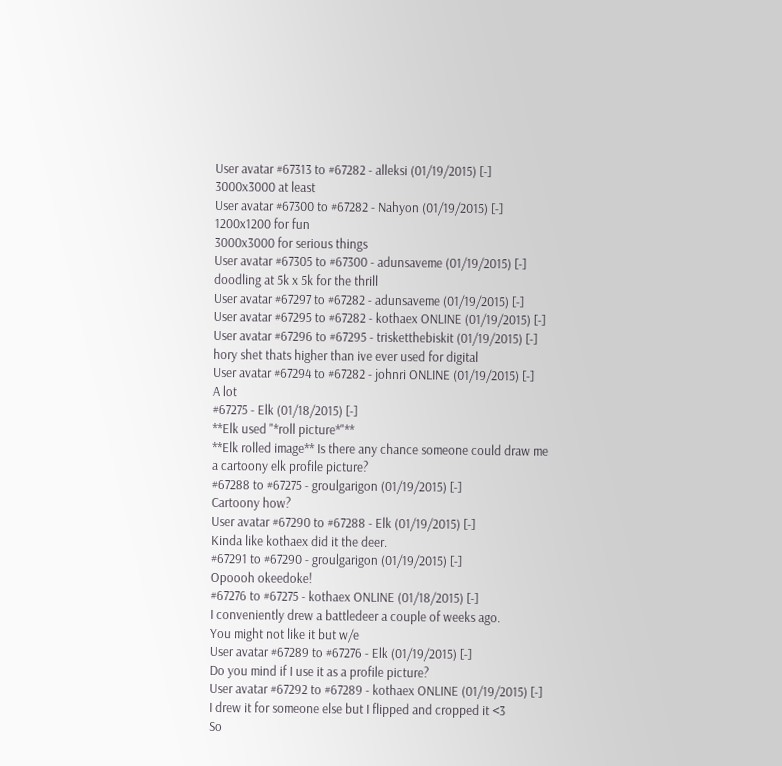User avatar #67313 to #67282 - alleksi (01/19/2015) [-]
3000x3000 at least
User avatar #67300 to #67282 - Nahyon (01/19/2015) [-]
1200x1200 for fun
3000x3000 for serious things
User avatar #67305 to #67300 - adunsaveme (01/19/2015) [-]
doodling at 5k x 5k for the thrill
User avatar #67297 to #67282 - adunsaveme (01/19/2015) [-]
User avatar #67295 to #67282 - kothaex ONLINE (01/19/2015) [-]
User avatar #67296 to #67295 - trisketthebiskit (01/19/2015) [-]
hory shet thats higher than ive ever used for digital
User avatar #67294 to #67282 - johnri ONLINE (01/19/2015) [-]
A lot
#67275 - Elk (01/18/2015) [-]
**Elk used "*roll picture*"**
**Elk rolled image** Is there any chance someone could draw me a cartoony elk profile picture?
#67288 to #67275 - groulgarigon (01/19/2015) [-]
Cartoony how?
User avatar #67290 to #67288 - Elk (01/19/2015) [-]
Kinda like kothaex did it the deer.
#67291 to #67290 - groulgarigon (01/19/2015) [-]
Opoooh okeedoke!
#67276 to #67275 - kothaex ONLINE (01/18/2015) [-]
I conveniently drew a battledeer a couple of weeks ago.
You might not like it but w/e
User avatar #67289 to #67276 - Elk (01/19/2015) [-]
Do you mind if I use it as a profile picture?
User avatar #67292 to #67289 - kothaex ONLINE (01/19/2015) [-]
I drew it for someone else but I flipped and cropped it <3
So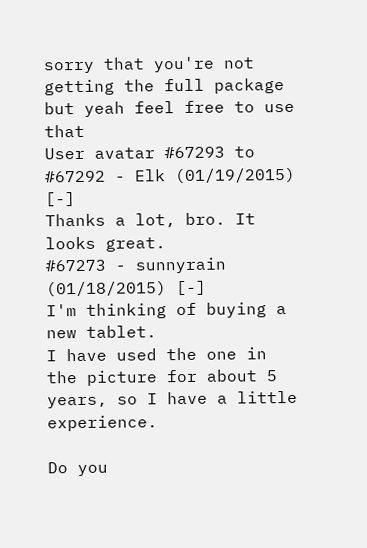sorry that you're not getting the full package but yeah feel free to use that
User avatar #67293 to #67292 - Elk (01/19/2015) [-]
Thanks a lot, bro. It looks great.
#67273 - sunnyrain (01/18/2015) [-]
I'm thinking of buying a new tablet.
I have used the one in the picture for about 5 years, so I have a little experience.

Do you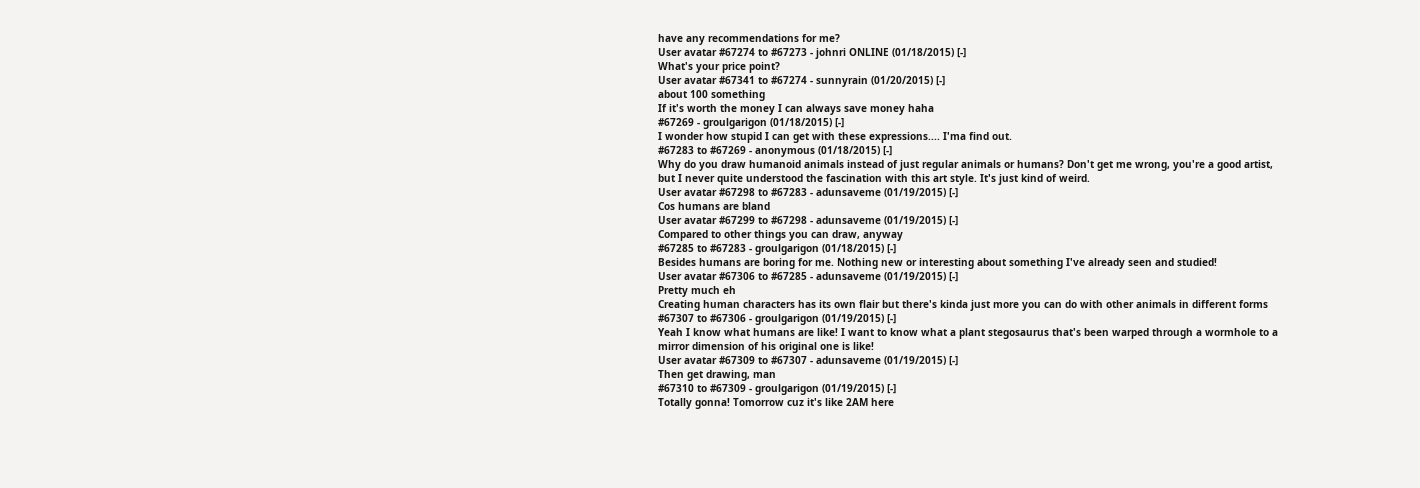have any recommendations for me?
User avatar #67274 to #67273 - johnri ONLINE (01/18/2015) [-]
What's your price point?
User avatar #67341 to #67274 - sunnyrain (01/20/2015) [-]
about 100 something
If it's worth the money I can always save money haha
#67269 - groulgarigon (01/18/2015) [-]
I wonder how stupid I can get with these expressions.... I'ma find out.
#67283 to #67269 - anonymous (01/18/2015) [-]
Why do you draw humanoid animals instead of just regular animals or humans? Don't get me wrong, you're a good artist, but I never quite understood the fascination with this art style. It's just kind of weird.
User avatar #67298 to #67283 - adunsaveme (01/19/2015) [-]
Cos humans are bland
User avatar #67299 to #67298 - adunsaveme (01/19/2015) [-]
Compared to other things you can draw, anyway
#67285 to #67283 - groulgarigon (01/18/2015) [-]
Besides humans are boring for me. Nothing new or interesting about something I've already seen and studied!
User avatar #67306 to #67285 - adunsaveme (01/19/2015) [-]
Pretty much eh
Creating human characters has its own flair but there's kinda just more you can do with other animals in different forms
#67307 to #67306 - groulgarigon (01/19/2015) [-]
Yeah I know what humans are like! I want to know what a plant stegosaurus that's been warped through a wormhole to a mirror dimension of his original one is like!
User avatar #67309 to #67307 - adunsaveme (01/19/2015) [-]
Then get drawing, man
#67310 to #67309 - groulgarigon (01/19/2015) [-]
Totally gonna! Tomorrow cuz it's like 2AM here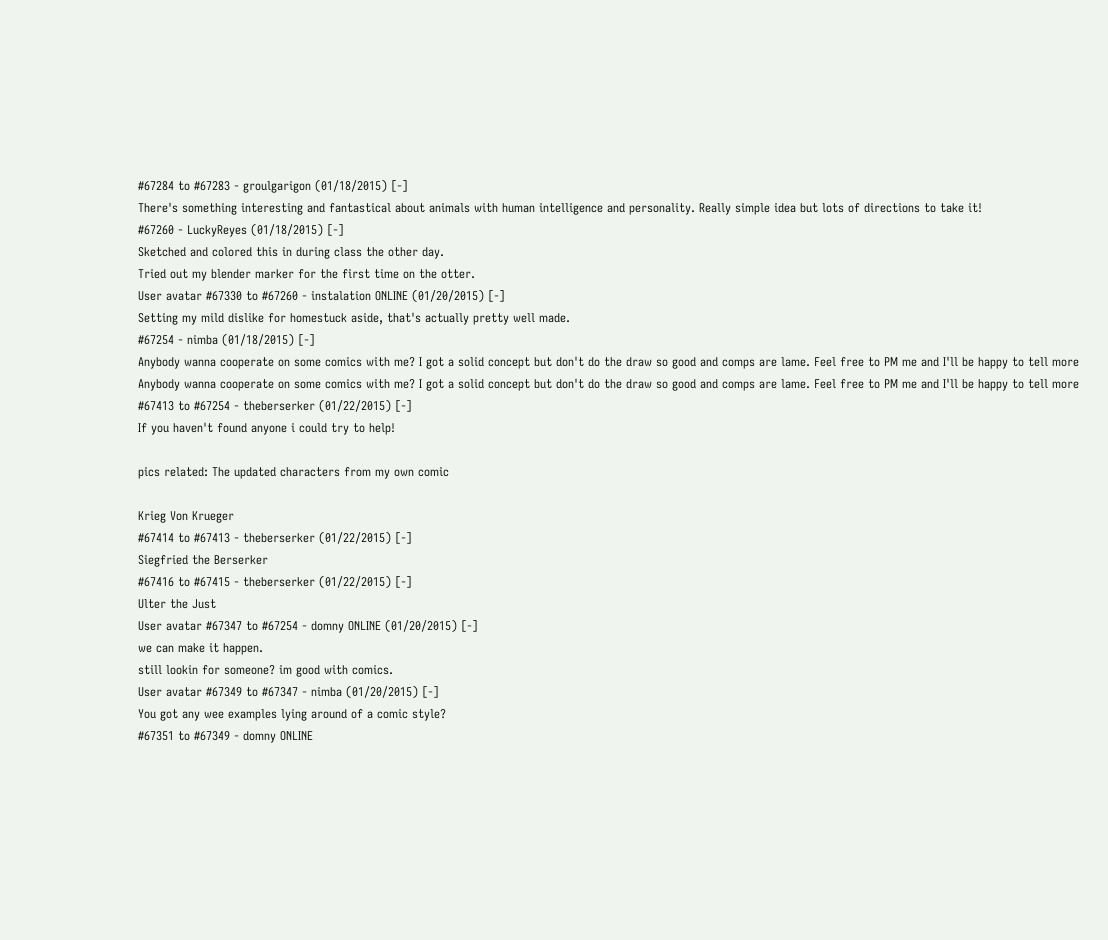#67284 to #67283 - groulgarigon (01/18/2015) [-]
There's something interesting and fantastical about animals with human intelligence and personality. Really simple idea but lots of directions to take it!
#67260 - LuckyReyes (01/18/2015) [-]
Sketched and colored this in during class the other day.
Tried out my blender marker for the first time on the otter.
User avatar #67330 to #67260 - instalation ONLINE (01/20/2015) [-]
Setting my mild dislike for homestuck aside, that's actually pretty well made.
#67254 - nimba (01/18/2015) [-]
Anybody wanna cooperate on some comics with me? I got a solid concept but don't do the draw so good and comps are lame. Feel free to PM me and I'll be happy to tell more
Anybody wanna cooperate on some comics with me? I got a solid concept but don't do the draw so good and comps are lame. Feel free to PM me and I'll be happy to tell more
#67413 to #67254 - theberserker (01/22/2015) [-]
If you haven't found anyone i could try to help!

pics related: The updated characters from my own comic

Krieg Von Krueger
#67414 to #67413 - theberserker (01/22/2015) [-]
Siegfried the Berserker
#67416 to #67415 - theberserker (01/22/2015) [-]
Ulter the Just
User avatar #67347 to #67254 - domny ONLINE (01/20/2015) [-]
we can make it happen.
still lookin for someone? im good with comics.
User avatar #67349 to #67347 - nimba (01/20/2015) [-]
You got any wee examples lying around of a comic style?
#67351 to #67349 - domny ONLINE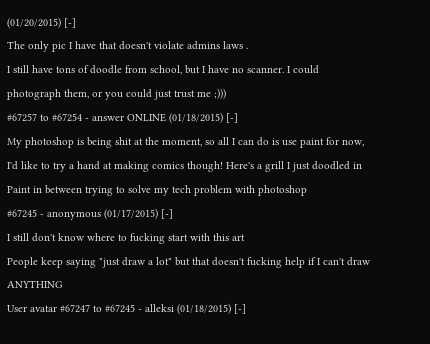(01/20/2015) [-]
The only pic I have that doesn't violate admins laws .
I still have tons of doodle from school, but I have no scanner. I could photograph them, or you could just trust me ;)))
#67257 to #67254 - answer ONLINE (01/18/2015) [-]
My photoshop is being shit at the moment, so all I can do is use paint for now, I'd like to try a hand at making comics though! Here's a grill I just doodled in Paint in between trying to solve my tech problem with photoshop
#67245 - anonymous (01/17/2015) [-]
I still don't know where to fucking start with this art
People keep saying "just draw a lot" but that doesn't fucking help if I can't draw ANYTHING
User avatar #67247 to #67245 - alleksi (01/18/2015) [-]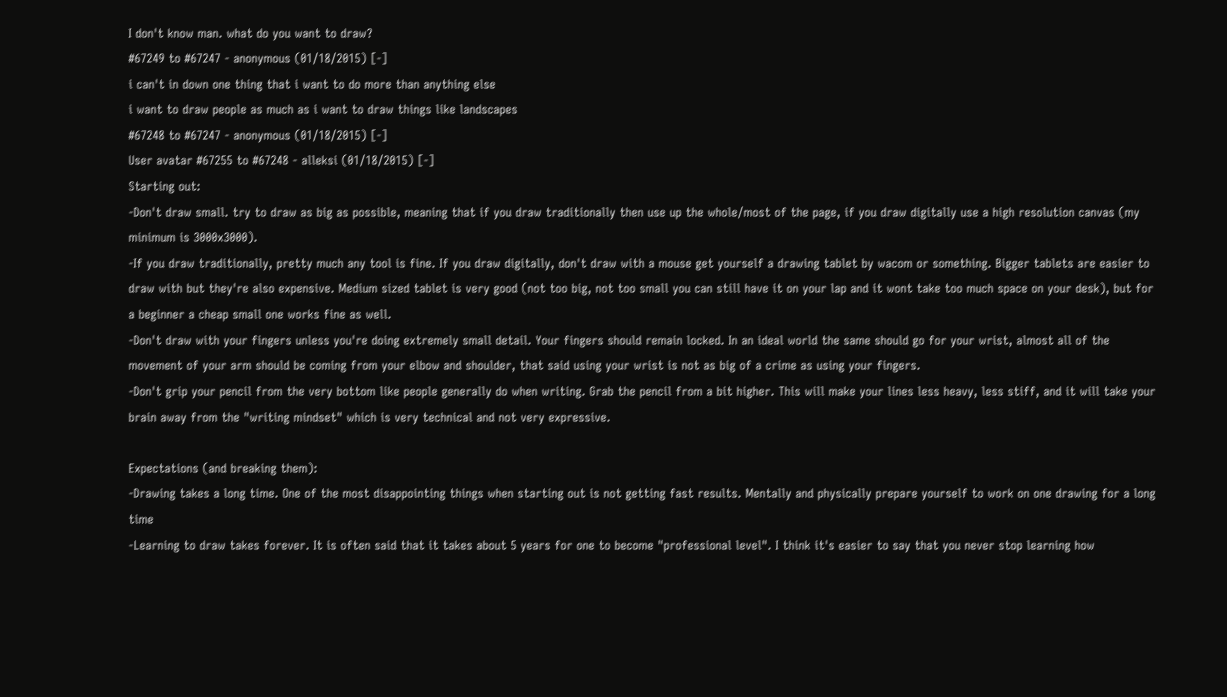I don't know man. what do you want to draw?
#67249 to #67247 - anonymous (01/18/2015) [-]
i can't in down one thing that i want to do more than anything else
i want to draw people as much as i want to draw things like landscapes
#67248 to #67247 - anonymous (01/18/2015) [-]
User avatar #67255 to #67248 - alleksi (01/18/2015) [-]
Starting out:
-Don't draw small. try to draw as big as possible, meaning that if you draw traditionally then use up the whole/most of the page, if you draw digitally use a high resolution canvas (my minimum is 3000x3000).
-If you draw traditionally, pretty much any tool is fine. If you draw digitally, don't draw with a mouse get yourself a drawing tablet by wacom or something. Bigger tablets are easier to draw with but they're also expensive. Medium sized tablet is very good (not too big, not too small you can still have it on your lap and it wont take too much space on your desk), but for a beginner a cheap small one works fine as well.
-Don't draw with your fingers unless you're doing extremely small detail. Your fingers should remain locked. In an ideal world the same should go for your wrist, almost all of the movement of your arm should be coming from your elbow and shoulder, that said using your wrist is not as big of a crime as using your fingers.
-Don't grip your pencil from the very bottom like people generally do when writing. Grab the pencil from a bit higher. This will make your lines less heavy, less stiff, and it will take your brain away from the "writing mindset" which is very technical and not very expressive.

Expectations (and breaking them):
-Drawing takes a long time. One of the most disappointing things when starting out is not getting fast results. Mentally and physically prepare yourself to work on one drawing for a long time
-Learning to draw takes forever. It is often said that it takes about 5 years for one to become "professional level". I think it's easier to say that you never stop learning how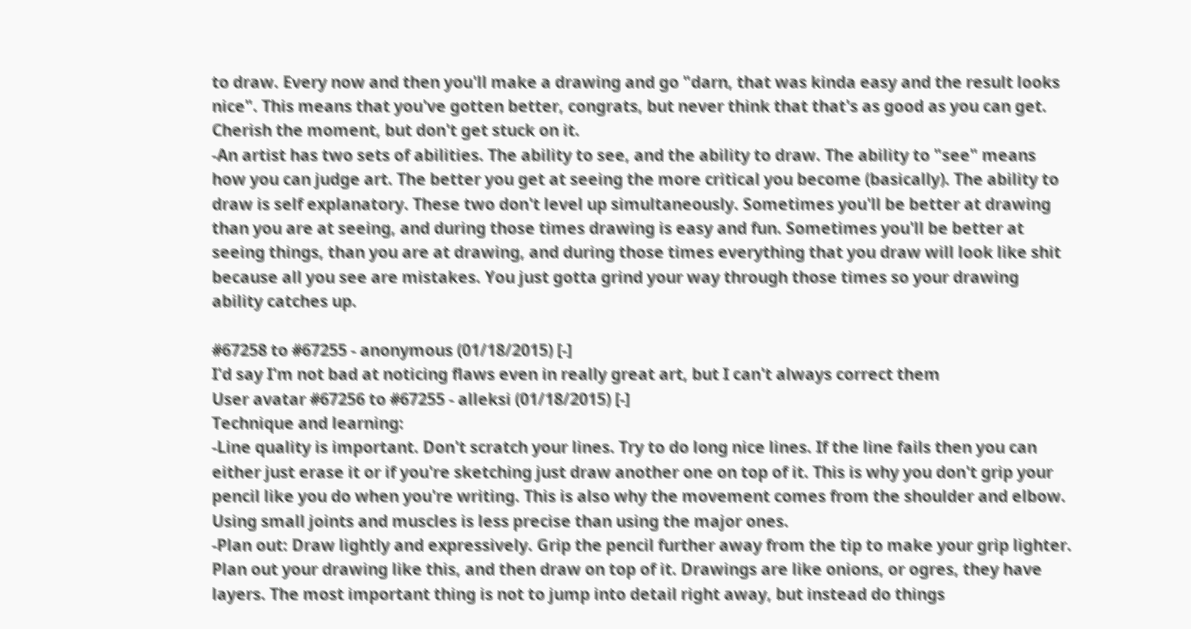to draw. Every now and then you'll make a drawing and go "darn, that was kinda easy and the result looks nice". This means that you've gotten better, congrats, but never think that that's as good as you can get. Cherish the moment, but don't get stuck on it.
-An artist has two sets of abilities. The ability to see, and the ability to draw. The ability to "see" means how you can judge art. The better you get at seeing the more critical you become (basically). The ability to draw is self explanatory. These two don't level up simultaneously. Sometimes you'll be better at drawing than you are at seeing, and during those times drawing is easy and fun. Sometimes you'll be better at seeing things, than you are at drawing, and during those times everything that you draw will look like shit because all you see are mistakes. You just gotta grind your way through those times so your drawing ability catches up.

#67258 to #67255 - anonymous (01/18/2015) [-]
I'd say I'm not bad at noticing flaws even in really great art, but I can't always correct them
User avatar #67256 to #67255 - alleksi (01/18/2015) [-]
Technique and learning:
-Line quality is important. Don't scratch your lines. Try to do long nice lines. If the line fails then you can either just erase it or if you're sketching just draw another one on top of it. This is why you don't grip your pencil like you do when you're writing. This is also why the movement comes from the shoulder and elbow. Using small joints and muscles is less precise than using the major ones.
-Plan out: Draw lightly and expressively. Grip the pencil further away from the tip to make your grip lighter. Plan out your drawing like this, and then draw on top of it. Drawings are like onions, or ogres, they have layers. The most important thing is not to jump into detail right away, but instead do things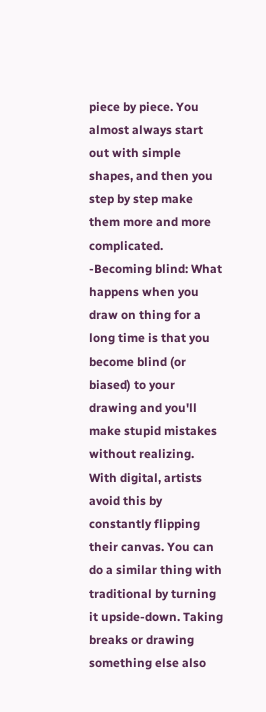piece by piece. You almost always start out with simple shapes, and then you step by step make them more and more complicated.
-Becoming blind: What happens when you draw on thing for a long time is that you become blind (or biased) to your drawing and you'll make stupid mistakes without realizing. With digital, artists avoid this by constantly flipping their canvas. You can do a similar thing with traditional by turning it upside-down. Taking breaks or drawing something else also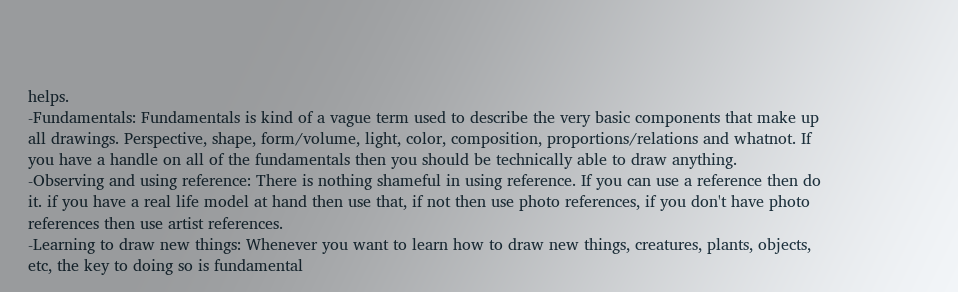helps.
-Fundamentals: Fundamentals is kind of a vague term used to describe the very basic components that make up all drawings. Perspective, shape, form/volume, light, color, composition, proportions/relations and whatnot. If you have a handle on all of the fundamentals then you should be technically able to draw anything.
-Observing and using reference: There is nothing shameful in using reference. If you can use a reference then do it. if you have a real life model at hand then use that, if not then use photo references, if you don't have photo references then use artist references.
-Learning to draw new things: Whenever you want to learn how to draw new things, creatures, plants, objects, etc, the key to doing so is fundamental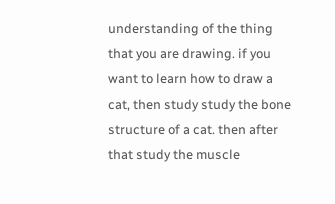understanding of the thing that you are drawing. if you want to learn how to draw a cat, then study study the bone structure of a cat. then after that study the muscle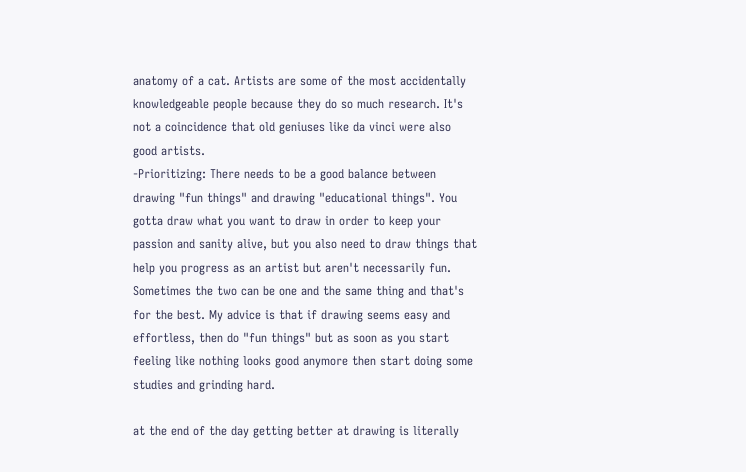anatomy of a cat. Artists are some of the most accidentally knowledgeable people because they do so much research. It's not a coincidence that old geniuses like da vinci were also good artists.
-Prioritizing: There needs to be a good balance between drawing "fun things" and drawing "educational things". You gotta draw what you want to draw in order to keep your passion and sanity alive, but you also need to draw things that help you progress as an artist but aren't necessarily fun. Sometimes the two can be one and the same thing and that's for the best. My advice is that if drawing seems easy and effortless, then do "fun things" but as soon as you start feeling like nothing looks good anymore then start doing some studies and grinding hard.

at the end of the day getting better at drawing is literally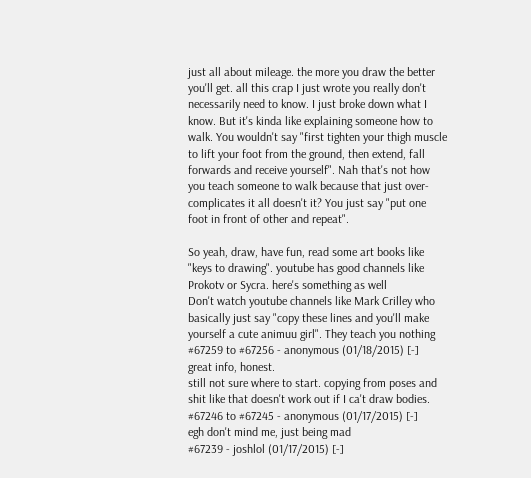just all about mileage. the more you draw the better you'll get. all this crap I just wrote you really don't necessarily need to know. I just broke down what I know. But it's kinda like explaining someone how to walk. You wouldn't say "first tighten your thigh muscle to lift your foot from the ground, then extend, fall forwards and receive yourself". Nah that's not how you teach someone to walk because that just over-complicates it all doesn't it? You just say "put one foot in front of other and repeat".

So yeah, draw, have fun, read some art books like "keys to drawing". youtube has good channels like Prokotv or Sycra. here's something as well
Don't watch youtube channels like Mark Crilley who basically just say "copy these lines and you'll make yourself a cute animuu girl". They teach you nothing
#67259 to #67256 - anonymous (01/18/2015) [-]
great info, honest.
still not sure where to start. copying from poses and shit like that doesn't work out if I ca't draw bodies.
#67246 to #67245 - anonymous (01/17/2015) [-]
egh don't mind me, just being mad
#67239 - joshlol (01/17/2015) [-]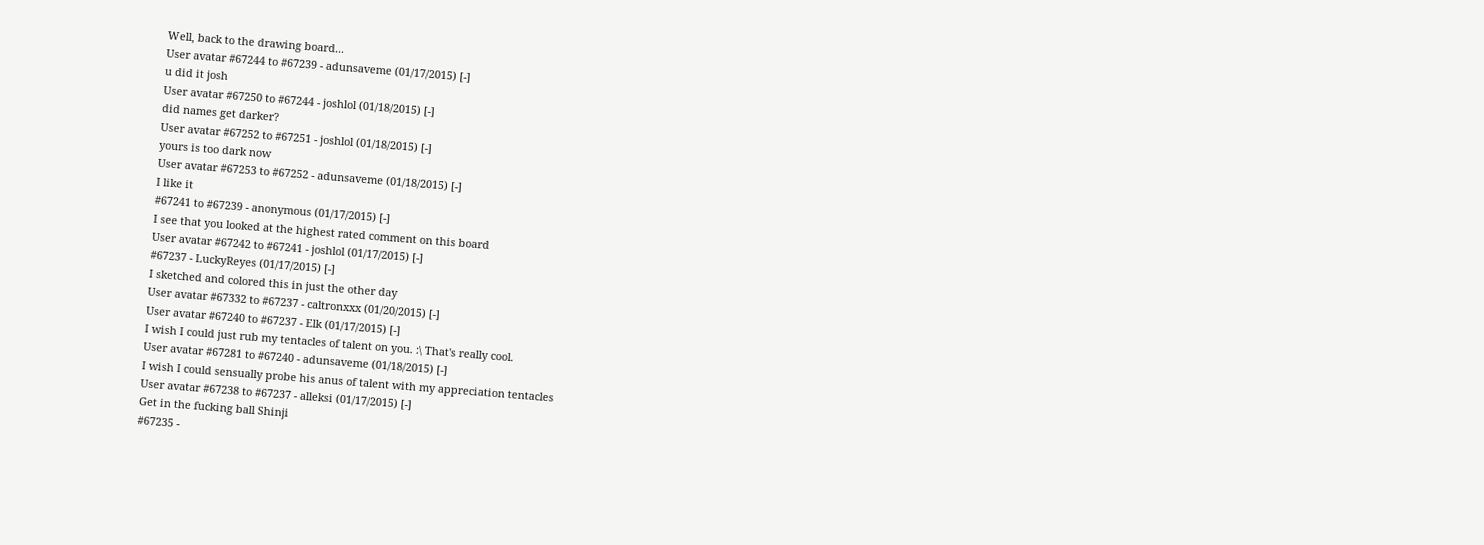Well, back to the drawing board...
User avatar #67244 to #67239 - adunsaveme (01/17/2015) [-]
u did it josh
User avatar #67250 to #67244 - joshlol (01/18/2015) [-]
did names get darker?
User avatar #67252 to #67251 - joshlol (01/18/2015) [-]
yours is too dark now
User avatar #67253 to #67252 - adunsaveme (01/18/2015) [-]
I like it
#67241 to #67239 - anonymous (01/17/2015) [-]
I see that you looked at the highest rated comment on this board
User avatar #67242 to #67241 - joshlol (01/17/2015) [-]
#67237 - LuckyReyes (01/17/2015) [-]
I sketched and colored this in just the other day
User avatar #67332 to #67237 - caltronxxx (01/20/2015) [-]
User avatar #67240 to #67237 - Elk (01/17/2015) [-]
I wish I could just rub my tentacles of talent on you. :\ That's really cool.
User avatar #67281 to #67240 - adunsaveme (01/18/2015) [-]
I wish I could sensually probe his anus of talent with my appreciation tentacles
User avatar #67238 to #67237 - alleksi (01/17/2015) [-]
Get in the fucking ball Shinji
#67235 -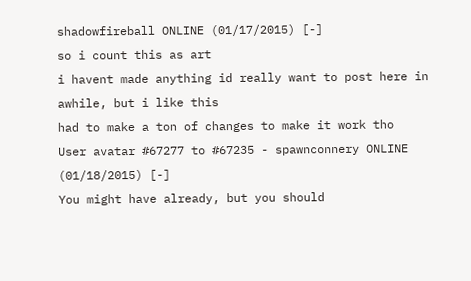shadowfireball ONLINE (01/17/2015) [-]
so i count this as art
i havent made anything id really want to post here in awhile, but i like this
had to make a ton of changes to make it work tho
User avatar #67277 to #67235 - spawnconnery ONLINE (01/18/2015) [-]
You might have already, but you should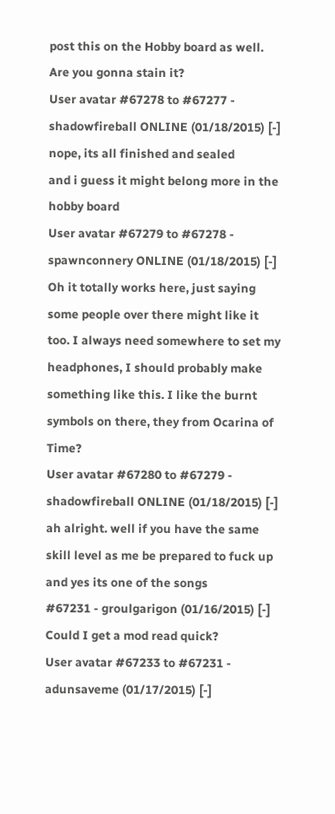post this on the Hobby board as well. Are you gonna stain it?
User avatar #67278 to #67277 - shadowfireball ONLINE (01/18/2015) [-]
nope, its all finished and sealed
and i guess it might belong more in the hobby board
User avatar #67279 to #67278 - spawnconnery ONLINE (01/18/2015) [-]
Oh it totally works here, just saying some people over there might like it too. I always need somewhere to set my headphones, I should probably make something like this. I like the burnt symbols on there, they from Ocarina of Time?
User avatar #67280 to #67279 - shadowfireball ONLINE (01/18/2015) [-]
ah alright. well if you have the same skill level as me be prepared to fuck up
and yes its one of the songs
#67231 - groulgarigon (01/16/2015) [-]
Could I get a mod read quick?
User avatar #67233 to #67231 - adunsaveme (01/17/2015) [-]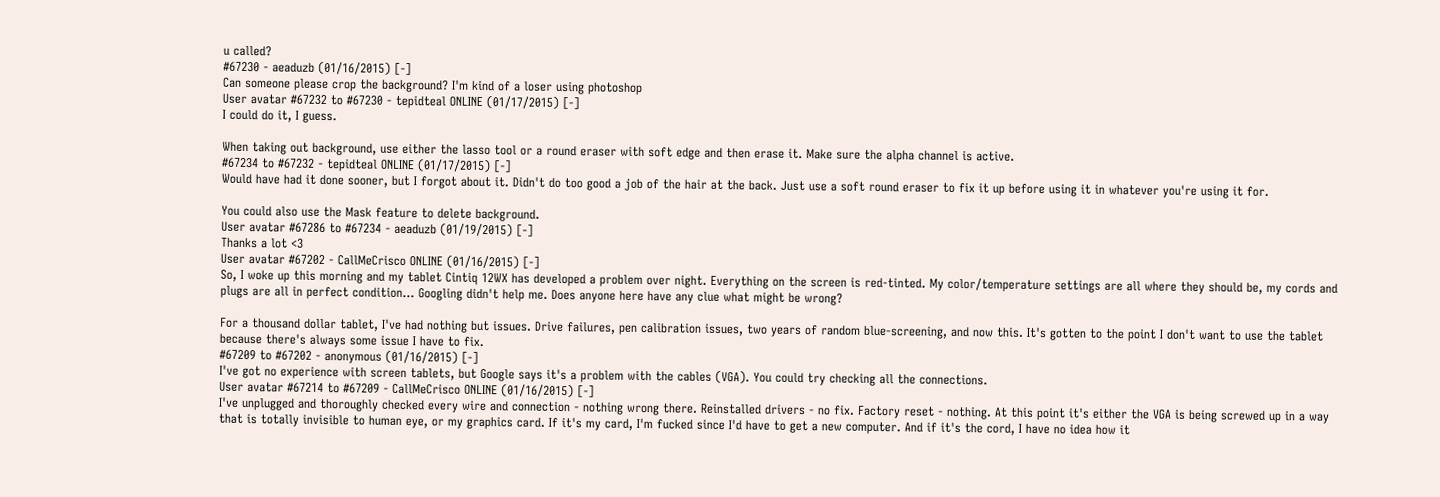u called?
#67230 - aeaduzb (01/16/2015) [-]
Can someone please crop the background? I'm kind of a loser using photoshop
User avatar #67232 to #67230 - tepidteal ONLINE (01/17/2015) [-]
I could do it, I guess.

When taking out background, use either the lasso tool or a round eraser with soft edge and then erase it. Make sure the alpha channel is active.
#67234 to #67232 - tepidteal ONLINE (01/17/2015) [-]
Would have had it done sooner, but I forgot about it. Didn't do too good a job of the hair at the back. Just use a soft round eraser to fix it up before using it in whatever you're using it for.

You could also use the Mask feature to delete background.
User avatar #67286 to #67234 - aeaduzb (01/19/2015) [-]
Thanks a lot <3
User avatar #67202 - CallMeCrisco ONLINE (01/16/2015) [-]
So, I woke up this morning and my tablet Cintiq 12WX has developed a problem over night. Everything on the screen is red-tinted. My color/temperature settings are all where they should be, my cords and plugs are all in perfect condition... Googling didn't help me. Does anyone here have any clue what might be wrong?

For a thousand dollar tablet, I've had nothing but issues. Drive failures, pen calibration issues, two years of random blue-screening, and now this. It's gotten to the point I don't want to use the tablet because there's always some issue I have to fix.
#67209 to #67202 - anonymous (01/16/2015) [-]
I've got no experience with screen tablets, but Google says it's a problem with the cables (VGA). You could try checking all the connections.
User avatar #67214 to #67209 - CallMeCrisco ONLINE (01/16/2015) [-]
I've unplugged and thoroughly checked every wire and connection - nothing wrong there. Reinstalled drivers - no fix. Factory reset - nothing. At this point it's either the VGA is being screwed up in a way that is totally invisible to human eye, or my graphics card. If it's my card, I'm fucked since I'd have to get a new computer. And if it's the cord, I have no idea how it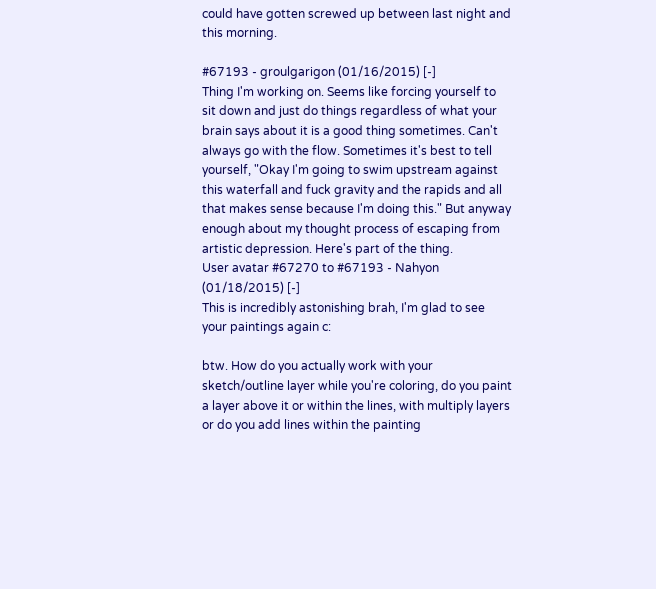could have gotten screwed up between last night and this morning.

#67193 - groulgarigon (01/16/2015) [-]
Thing I'm working on. Seems like forcing yourself to sit down and just do things regardless of what your brain says about it is a good thing sometimes. Can't always go with the flow. Sometimes it's best to tell yourself, "Okay I'm going to swim upstream against this waterfall and fuck gravity and the rapids and all that makes sense because I'm doing this." But anyway enough about my thought process of escaping from artistic depression. Here's part of the thing.
User avatar #67270 to #67193 - Nahyon (01/18/2015) [-]
This is incredibly astonishing brah, I'm glad to see your paintings again c:

btw. How do you actually work with your sketch/outline layer while you're coloring, do you paint a layer above it or within the lines, with multiply layers or do you add lines within the painting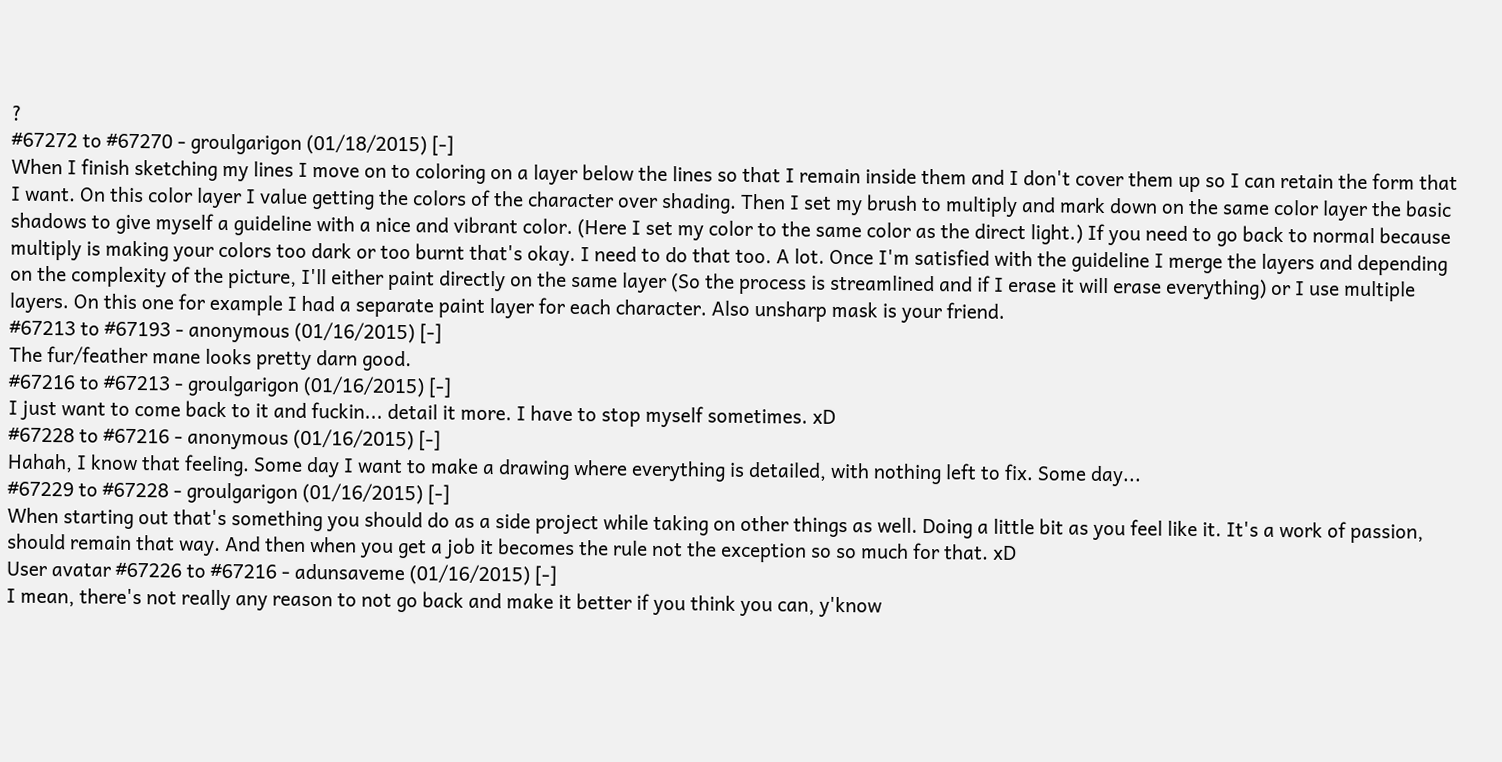?
#67272 to #67270 - groulgarigon (01/18/2015) [-]
When I finish sketching my lines I move on to coloring on a layer below the lines so that I remain inside them and I don't cover them up so I can retain the form that I want. On this color layer I value getting the colors of the character over shading. Then I set my brush to multiply and mark down on the same color layer the basic shadows to give myself a guideline with a nice and vibrant color. (Here I set my color to the same color as the direct light.) If you need to go back to normal because multiply is making your colors too dark or too burnt that's okay. I need to do that too. A lot. Once I'm satisfied with the guideline I merge the layers and depending on the complexity of the picture, I'll either paint directly on the same layer (So the process is streamlined and if I erase it will erase everything) or I use multiple layers. On this one for example I had a separate paint layer for each character. Also unsharp mask is your friend.
#67213 to #67193 - anonymous (01/16/2015) [-]
The fur/feather mane looks pretty darn good.
#67216 to #67213 - groulgarigon (01/16/2015) [-]
I just want to come back to it and fuckin... detail it more. I have to stop myself sometimes. xD
#67228 to #67216 - anonymous (01/16/2015) [-]
Hahah, I know that feeling. Some day I want to make a drawing where everything is detailed, with nothing left to fix. Some day...
#67229 to #67228 - groulgarigon (01/16/2015) [-]
When starting out that's something you should do as a side project while taking on other things as well. Doing a little bit as you feel like it. It's a work of passion, should remain that way. And then when you get a job it becomes the rule not the exception so so much for that. xD
User avatar #67226 to #67216 - adunsaveme (01/16/2015) [-]
I mean, there's not really any reason to not go back and make it better if you think you can, y'know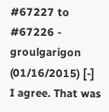#67227 to #67226 - groulgarigon (01/16/2015) [-]
I agree. That was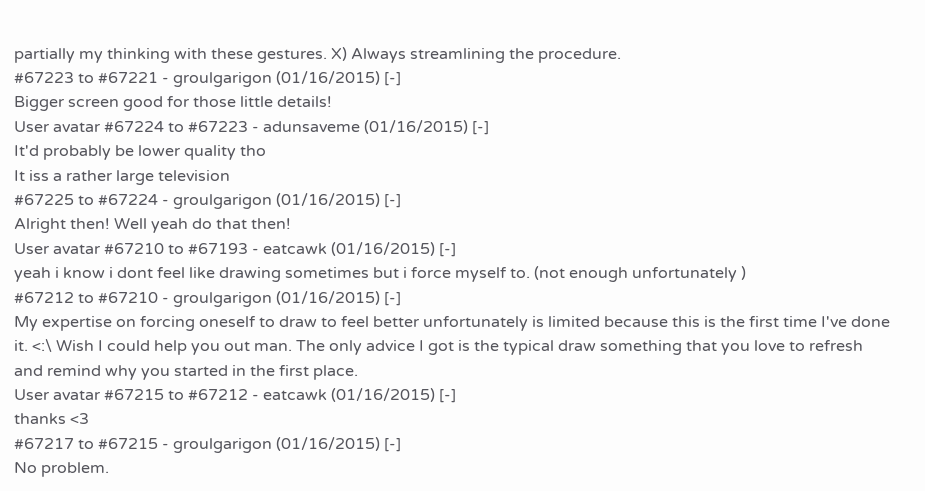partially my thinking with these gestures. X) Always streamlining the procedure.
#67223 to #67221 - groulgarigon (01/16/2015) [-]
Bigger screen good for those little details!
User avatar #67224 to #67223 - adunsaveme (01/16/2015) [-]
It'd probably be lower quality tho
It iss a rather large television
#67225 to #67224 - groulgarigon (01/16/2015) [-]
Alright then! Well yeah do that then!
User avatar #67210 to #67193 - eatcawk (01/16/2015) [-]
yeah i know i dont feel like drawing sometimes but i force myself to. (not enough unfortunately )
#67212 to #67210 - groulgarigon (01/16/2015) [-]
My expertise on forcing oneself to draw to feel better unfortunately is limited because this is the first time I've done it. <:\ Wish I could help you out man. The only advice I got is the typical draw something that you love to refresh and remind why you started in the first place.
User avatar #67215 to #67212 - eatcawk (01/16/2015) [-]
thanks <3
#67217 to #67215 - groulgarigon (01/16/2015) [-]
No problem.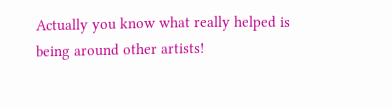Actually you know what really helped is being around other artists!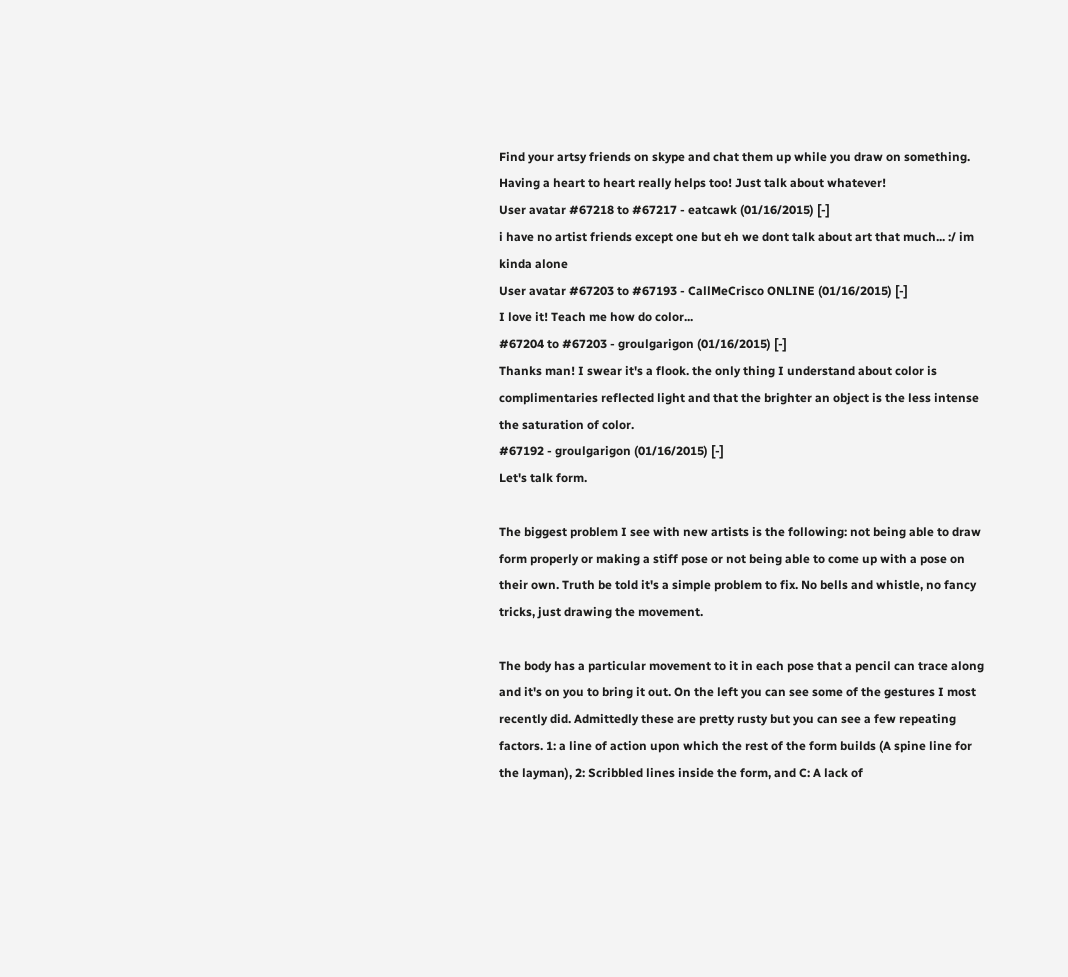Find your artsy friends on skype and chat them up while you draw on something. Having a heart to heart really helps too! Just talk about whatever!
User avatar #67218 to #67217 - eatcawk (01/16/2015) [-]
i have no artist friends except one but eh we dont talk about art that much... :/ im kinda alone
User avatar #67203 to #67193 - CallMeCrisco ONLINE (01/16/2015) [-]
I love it! Teach me how do color...
#67204 to #67203 - groulgarigon (01/16/2015) [-]
Thanks man! I swear it's a flook. the only thing I understand about color is complimentaries reflected light and that the brighter an object is the less intense the saturation of color.
#67192 - groulgarigon (01/16/2015) [-]
Let's talk form.

The biggest problem I see with new artists is the following: not being able to draw form properly or making a stiff pose or not being able to come up with a pose on their own. Truth be told it's a simple problem to fix. No bells and whistle, no fancy tricks, just drawing the movement.

The body has a particular movement to it in each pose that a pencil can trace along and it's on you to bring it out. On the left you can see some of the gestures I most recently did. Admittedly these are pretty rusty but you can see a few repeating factors. 1: a line of action upon which the rest of the form builds (A spine line for the layman), 2: Scribbled lines inside the form, and C: A lack of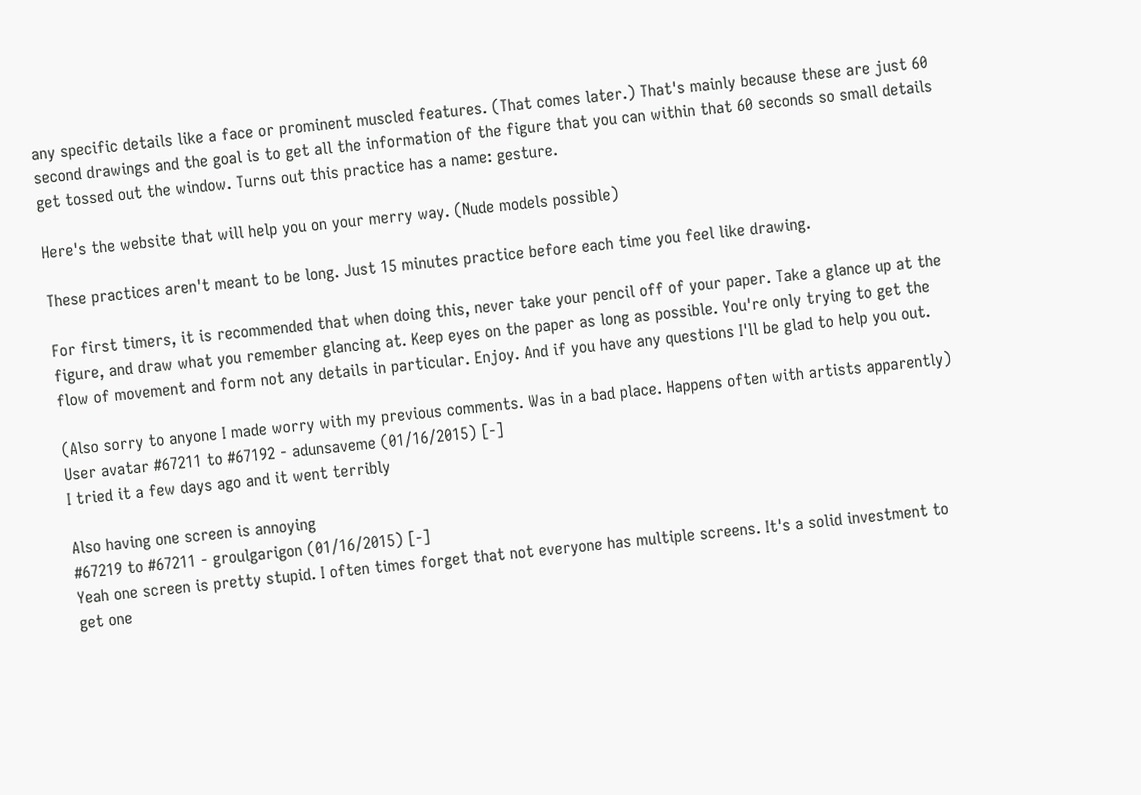any specific details like a face or prominent muscled features. (That comes later.) That's mainly because these are just 60 second drawings and the goal is to get all the information of the figure that you can within that 60 seconds so small details get tossed out the window. Turns out this practice has a name: gesture.

Here's the website that will help you on your merry way. (Nude models possible)

These practices aren't meant to be long. Just 15 minutes practice before each time you feel like drawing.

For first timers, it is recommended that when doing this, never take your pencil off of your paper. Take a glance up at the figure, and draw what you remember glancing at. Keep eyes on the paper as long as possible. You're only trying to get the flow of movement and form not any details in particular. Enjoy. And if you have any questions I'll be glad to help you out.

(Also sorry to anyone I made worry with my previous comments. Was in a bad place. Happens often with artists apparently)
User avatar #67211 to #67192 - adunsaveme (01/16/2015) [-]
I tried it a few days ago and it went terribly

Also having one screen is annoying
#67219 to #67211 - groulgarigon (01/16/2015) [-]
Yeah one screen is pretty stupid. I often times forget that not everyone has multiple screens. It's a solid investment to get one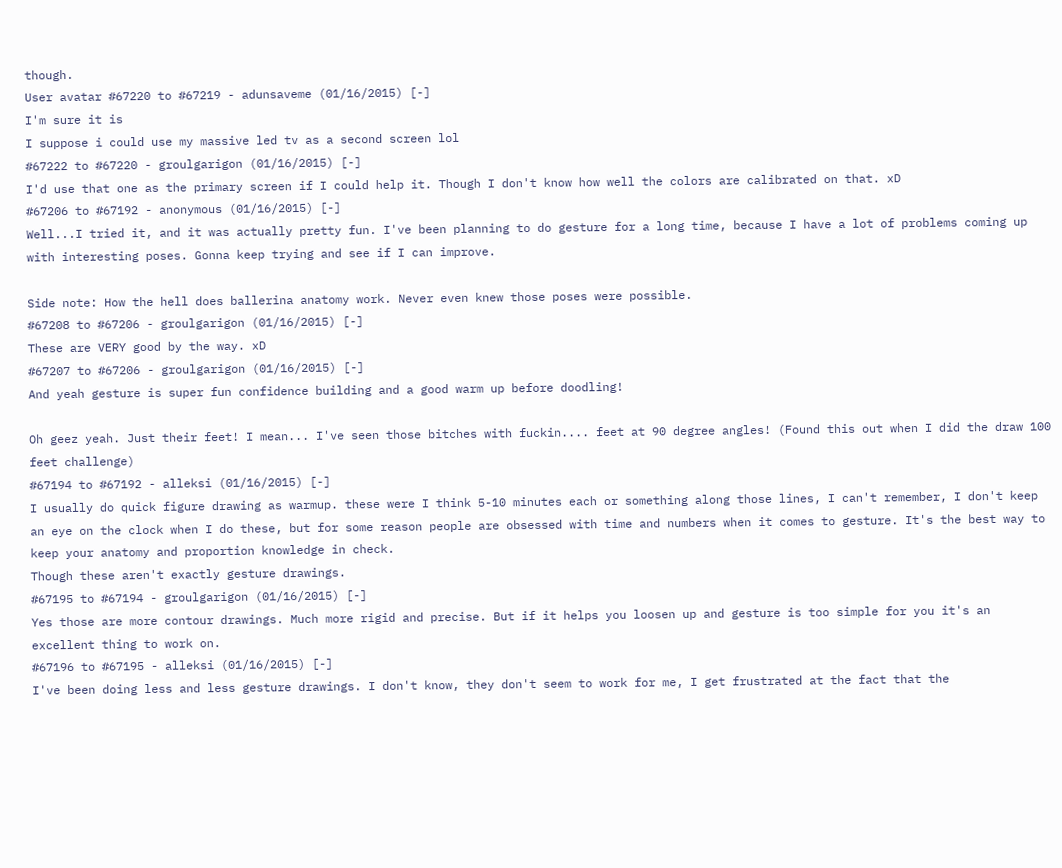though.
User avatar #67220 to #67219 - adunsaveme (01/16/2015) [-]
I'm sure it is
I suppose i could use my massive led tv as a second screen lol
#67222 to #67220 - groulgarigon (01/16/2015) [-]
I'd use that one as the primary screen if I could help it. Though I don't know how well the colors are calibrated on that. xD
#67206 to #67192 - anonymous (01/16/2015) [-]
Well...I tried it, and it was actually pretty fun. I've been planning to do gesture for a long time, because I have a lot of problems coming up with interesting poses. Gonna keep trying and see if I can improve.

Side note: How the hell does ballerina anatomy work. Never even knew those poses were possible.
#67208 to #67206 - groulgarigon (01/16/2015) [-]
These are VERY good by the way. xD
#67207 to #67206 - groulgarigon (01/16/2015) [-]
And yeah gesture is super fun confidence building and a good warm up before doodling!

Oh geez yeah. Just their feet! I mean... I've seen those bitches with fuckin.... feet at 90 degree angles! (Found this out when I did the draw 100 feet challenge)
#67194 to #67192 - alleksi (01/16/2015) [-]
I usually do quick figure drawing as warmup. these were I think 5-10 minutes each or something along those lines, I can't remember, I don't keep an eye on the clock when I do these, but for some reason people are obsessed with time and numbers when it comes to gesture. It's the best way to keep your anatomy and proportion knowledge in check.
Though these aren't exactly gesture drawings.
#67195 to #67194 - groulgarigon (01/16/2015) [-]
Yes those are more contour drawings. Much more rigid and precise. But if it helps you loosen up and gesture is too simple for you it's an excellent thing to work on.
#67196 to #67195 - alleksi (01/16/2015) [-]
I've been doing less and less gesture drawings. I don't know, they don't seem to work for me, I get frustrated at the fact that the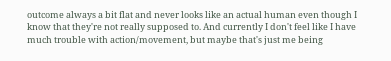outcome always a bit flat and never looks like an actual human even though I know that they're not really supposed to. And currently I don't feel like I have much trouble with action/movement, but maybe that's just me being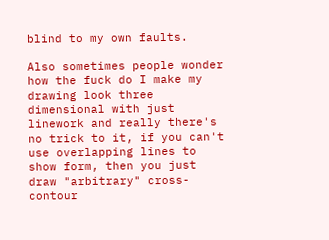blind to my own faults.

Also sometimes people wonder how the fuck do I make my drawing look three dimensional with just linework and really there's no trick to it, if you can't use overlapping lines to show form, then you just draw "arbitrary" cross-contour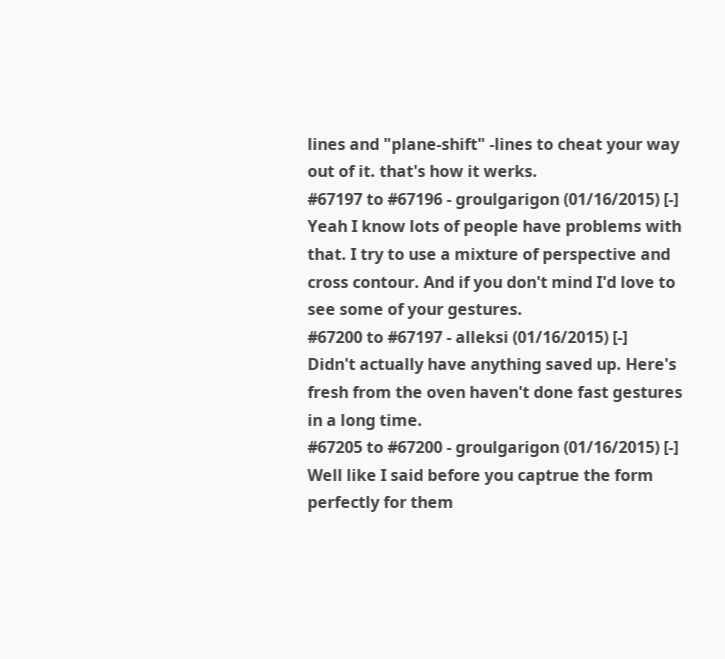lines and "plane-shift" -lines to cheat your way out of it. that's how it werks.
#67197 to #67196 - groulgarigon (01/16/2015) [-]
Yeah I know lots of people have problems with that. I try to use a mixture of perspective and cross contour. And if you don't mind I'd love to see some of your gestures.
#67200 to #67197 - alleksi (01/16/2015) [-]
Didn't actually have anything saved up. Here's fresh from the oven haven't done fast gestures in a long time.
#67205 to #67200 - groulgarigon (01/16/2015) [-]
Well like I said before you captrue the form perfectly for them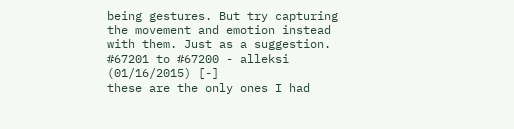being gestures. But try capturing the movement and emotion instead with them. Just as a suggestion.
#67201 to #67200 - alleksi (01/16/2015) [-]
these are the only ones I had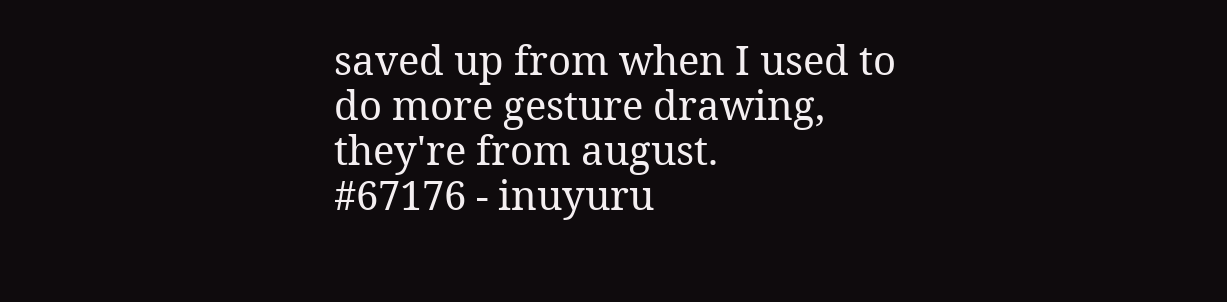saved up from when I used to do more gesture drawing, they're from august.
#67176 - inuyuru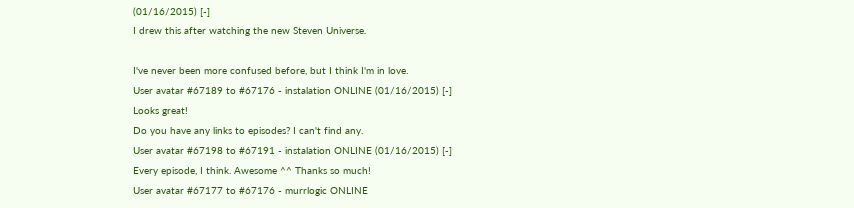(01/16/2015) [-]
I drew this after watching the new Steven Universe.

I've never been more confused before, but I think I'm in love.
User avatar #67189 to #67176 - instalation ONLINE (01/16/2015) [-]
Looks great!
Do you have any links to episodes? I can't find any.
User avatar #67198 to #67191 - instalation ONLINE (01/16/2015) [-]
Every episode, I think. Awesome ^^ Thanks so much!
User avatar #67177 to #67176 - murrlogic ONLINE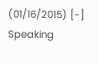(01/16/2015) [-]
Speaking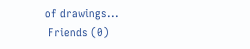of drawings...
 Friends (0)